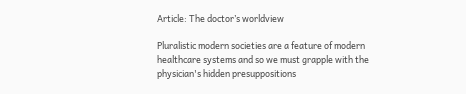Article: The doctor’s worldview

Pluralistic modern societies are a feature of modern healthcare systems and so we must grapple with the physician's hidden presuppositions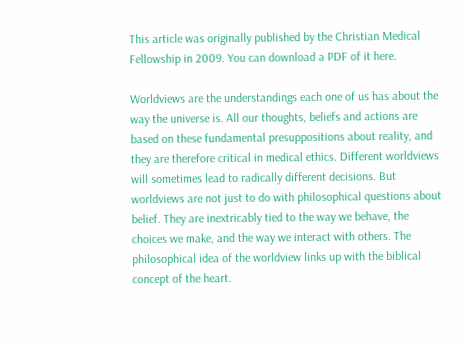This article was originally published by the Christian Medical Fellowship in 2009. You can download a PDF of it here.

Worldviews are the understandings each one of us has about the way the universe is. All our thoughts, beliefs and actions are based on these fundamental presuppositions about reality, and they are therefore critical in medical ethics. Different worldviews will sometimes lead to radically different decisions. But worldviews are not just to do with philosophical questions about belief. They are inextricably tied to the way we behave, the choices we make, and the way we interact with others. The philosophical idea of the worldview links up with the biblical concept of the heart.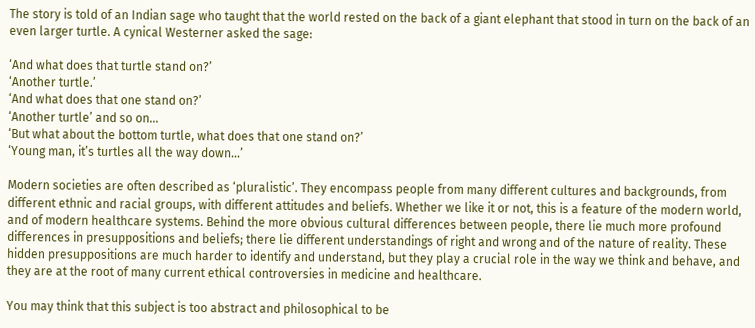The story is told of an Indian sage who taught that the world rested on the back of a giant elephant that stood in turn on the back of an even larger turtle. A cynical Westerner asked the sage:

‘And what does that turtle stand on?’
‘Another turtle.’
‘And what does that one stand on?’
‘Another turtle’ and so on…
‘But what about the bottom turtle, what does that one stand on?’
‘Young man, it’s turtles all the way down…’

Modern societies are often described as ‘pluralistic’. They encompass people from many different cultures and backgrounds, from different ethnic and racial groups, with different attitudes and beliefs. Whether we like it or not, this is a feature of the modern world, and of modern healthcare systems. Behind the more obvious cultural differences between people, there lie much more profound differences in presuppositions and beliefs; there lie different understandings of right and wrong and of the nature of reality. These hidden presuppositions are much harder to identify and understand, but they play a crucial role in the way we think and behave, and they are at the root of many current ethical controversies in medicine and healthcare.

You may think that this subject is too abstract and philosophical to be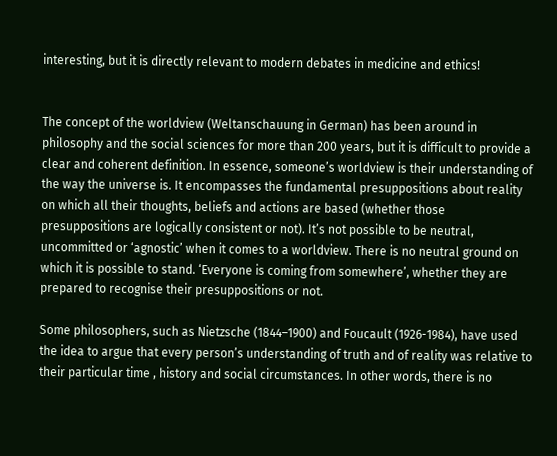interesting, but it is directly relevant to modern debates in medicine and ethics!


The concept of the worldview (Weltanschauung in German) has been around in philosophy and the social sciences for more than 200 years, but it is difficult to provide a clear and coherent definition. In essence, someone’s worldview is their understanding of the way the universe is. It encompasses the fundamental presuppositions about reality on which all their thoughts, beliefs and actions are based (whether those presuppositions are logically consistent or not). It’s not possible to be neutral, uncommitted or ‘agnostic’ when it comes to a worldview. There is no neutral ground on which it is possible to stand. ‘Everyone is coming from somewhere’, whether they are prepared to recognise their presuppositions or not.

Some philosophers, such as Nietzsche (1844–1900) and Foucault (1926-1984), have used the idea to argue that every person’s understanding of truth and of reality was relative to their particular time , history and social circumstances. In other words, there is no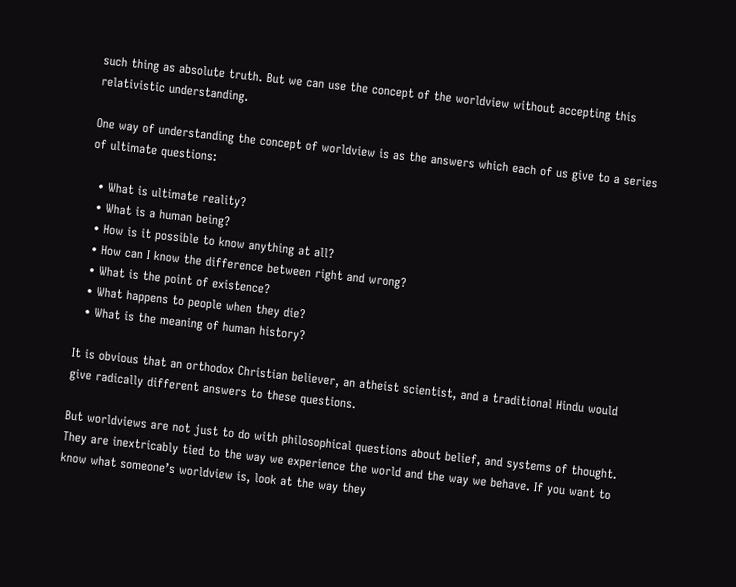such thing as absolute truth. But we can use the concept of the worldview without accepting this relativistic understanding.

One way of understanding the concept of worldview is as the answers which each of us give to a series of ultimate questions:

  • What is ultimate reality?
  • What is a human being?
  • How is it possible to know anything at all?
  • How can I know the difference between right and wrong?
  • What is the point of existence?
  • What happens to people when they die?
  • What is the meaning of human history?

It is obvious that an orthodox Christian believer, an atheist scientist, and a traditional Hindu would give radically different answers to these questions.

But worldviews are not just to do with philosophical questions about belief, and systems of thought. They are inextricably tied to the way we experience the world and the way we behave. If you want to know what someone’s worldview is, look at the way they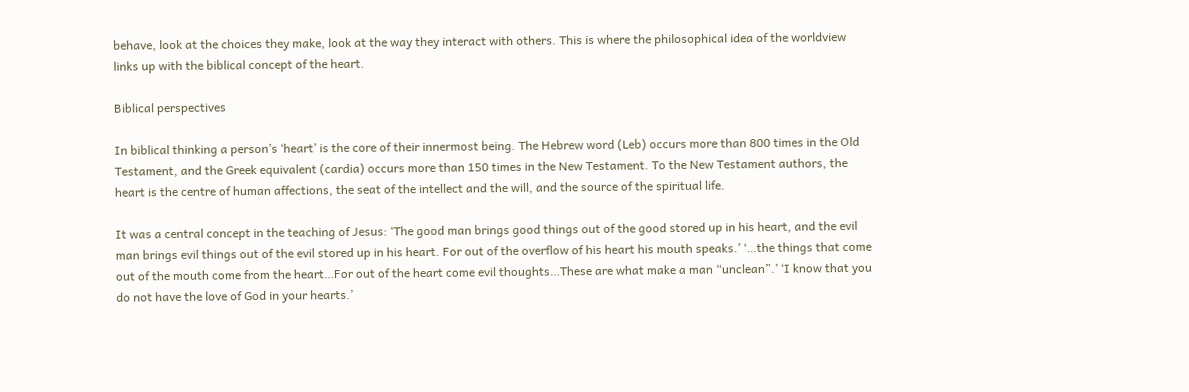behave, look at the choices they make, look at the way they interact with others. This is where the philosophical idea of the worldview links up with the biblical concept of the heart.

Biblical perspectives

In biblical thinking a person’s ‘heart’ is the core of their innermost being. The Hebrew word (Leb) occurs more than 800 times in the Old Testament, and the Greek equivalent (cardia) occurs more than 150 times in the New Testament. To the New Testament authors, the heart is the centre of human affections, the seat of the intellect and the will, and the source of the spiritual life.

It was a central concept in the teaching of Jesus: ‘The good man brings good things out of the good stored up in his heart, and the evil man brings evil things out of the evil stored up in his heart. For out of the overflow of his heart his mouth speaks.’ ‘…the things that come out of the mouth come from the heart…For out of the heart come evil thoughts…These are what make a man “unclean”.’ ‘I know that you do not have the love of God in your hearts.’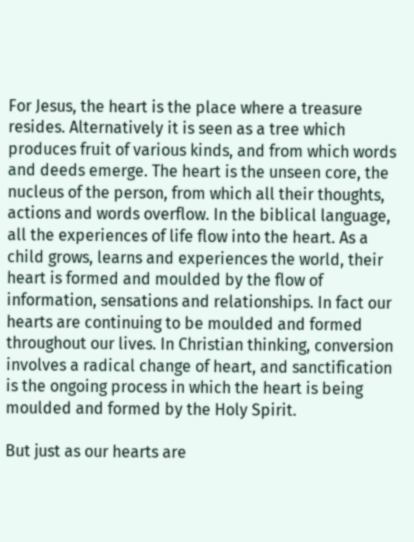For Jesus, the heart is the place where a treasure resides. Alternatively it is seen as a tree which produces fruit of various kinds, and from which words and deeds emerge. The heart is the unseen core, the nucleus of the person, from which all their thoughts, actions and words overflow. In the biblical language, all the experiences of life flow into the heart. As a child grows, learns and experiences the world, their heart is formed and moulded by the flow of information, sensations and relationships. In fact our hearts are continuing to be moulded and formed throughout our lives. In Christian thinking, conversion involves a radical change of heart, and sanctification is the ongoing process in which the heart is being moulded and formed by the Holy Spirit.

But just as our hearts are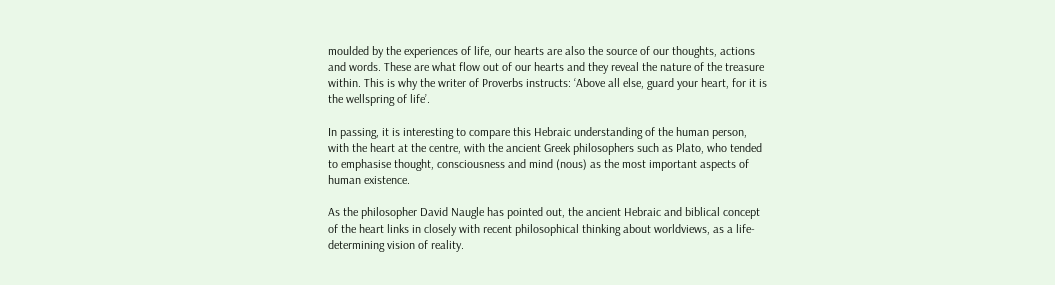moulded by the experiences of life, our hearts are also the source of our thoughts, actions and words. These are what flow out of our hearts and they reveal the nature of the treasure within. This is why the writer of Proverbs instructs: ‘Above all else, guard your heart, for it is the wellspring of life’.

In passing, it is interesting to compare this Hebraic understanding of the human person, with the heart at the centre, with the ancient Greek philosophers such as Plato, who tended to emphasise thought, consciousness and mind (nous) as the most important aspects of human existence.

As the philosopher David Naugle has pointed out, the ancient Hebraic and biblical concept of the heart links in closely with recent philosophical thinking about worldviews, as a life-determining vision of reality.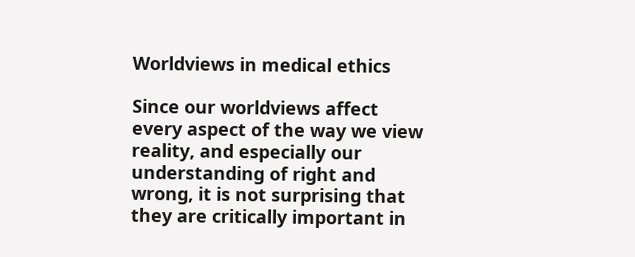Worldviews in medical ethics

Since our worldviews affect every aspect of the way we view reality, and especially our understanding of right and wrong, it is not surprising that they are critically important in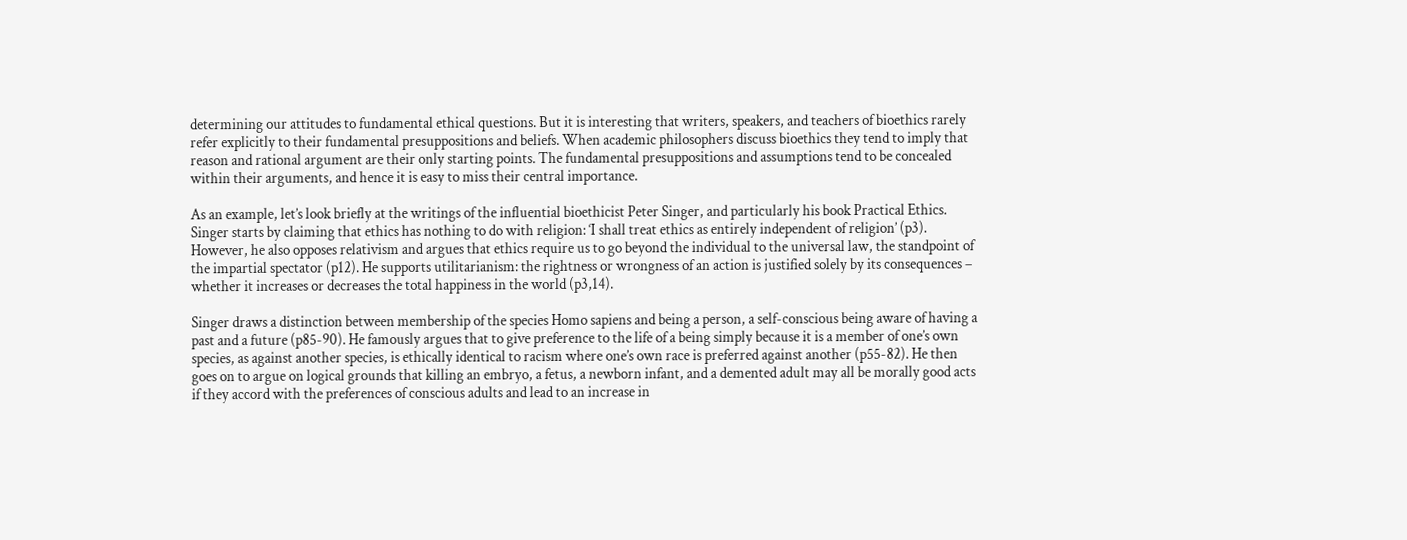determining our attitudes to fundamental ethical questions. But it is interesting that writers, speakers, and teachers of bioethics rarely refer explicitly to their fundamental presuppositions and beliefs. When academic philosophers discuss bioethics they tend to imply that reason and rational argument are their only starting points. The fundamental presuppositions and assumptions tend to be concealed within their arguments, and hence it is easy to miss their central importance.

As an example, let’s look briefly at the writings of the influential bioethicist Peter Singer, and particularly his book Practical Ethics. Singer starts by claiming that ethics has nothing to do with religion: ‘I shall treat ethics as entirely independent of religion’ (p3). However, he also opposes relativism and argues that ethics require us to go beyond the individual to the universal law, the standpoint of the impartial spectator (p12). He supports utilitarianism: the rightness or wrongness of an action is justified solely by its consequences – whether it increases or decreases the total happiness in the world (p3,14).

Singer draws a distinction between membership of the species Homo sapiens and being a person, a self-conscious being aware of having a past and a future (p85-90). He famously argues that to give preference to the life of a being simply because it is a member of one’s own species, as against another species, is ethically identical to racism where one’s own race is preferred against another (p55-82). He then goes on to argue on logical grounds that killing an embryo, a fetus, a newborn infant, and a demented adult may all be morally good acts if they accord with the preferences of conscious adults and lead to an increase in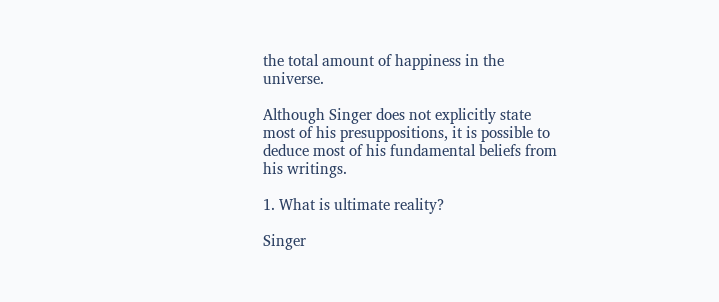the total amount of happiness in the universe.

Although Singer does not explicitly state most of his presuppositions, it is possible to deduce most of his fundamental beliefs from his writings.

1. What is ultimate reality?

Singer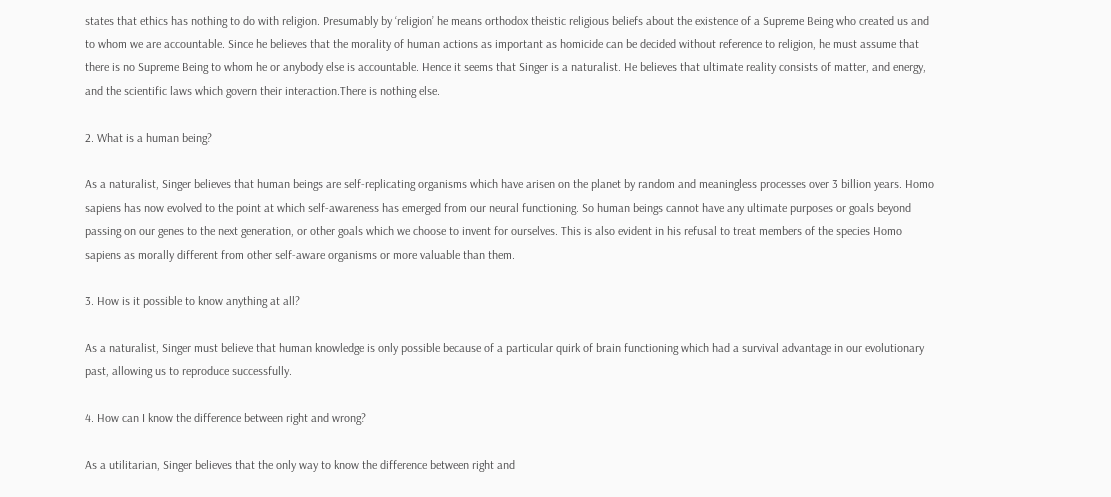states that ethics has nothing to do with religion. Presumably by ‘religion’ he means orthodox theistic religious beliefs about the existence of a Supreme Being who created us and to whom we are accountable. Since he believes that the morality of human actions as important as homicide can be decided without reference to religion, he must assume that there is no Supreme Being to whom he or anybody else is accountable. Hence it seems that Singer is a naturalist. He believes that ultimate reality consists of matter, and energy, and the scientific laws which govern their interaction.There is nothing else.

2. What is a human being?

As a naturalist, Singer believes that human beings are self-replicating organisms which have arisen on the planet by random and meaningless processes over 3 billion years. Homo sapiens has now evolved to the point at which self-awareness has emerged from our neural functioning. So human beings cannot have any ultimate purposes or goals beyond passing on our genes to the next generation, or other goals which we choose to invent for ourselves. This is also evident in his refusal to treat members of the species Homo sapiens as morally different from other self-aware organisms or more valuable than them.

3. How is it possible to know anything at all?

As a naturalist, Singer must believe that human knowledge is only possible because of a particular quirk of brain functioning which had a survival advantage in our evolutionary past, allowing us to reproduce successfully.

4. How can I know the difference between right and wrong?

As a utilitarian, Singer believes that the only way to know the difference between right and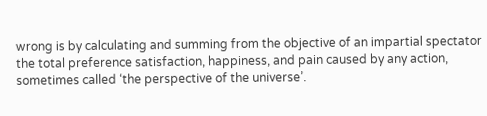wrong is by calculating and summing from the objective of an impartial spectator the total preference satisfaction, happiness, and pain caused by any action, sometimes called ‘the perspective of the universe’.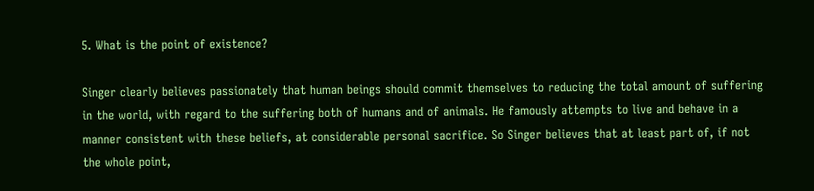5. What is the point of existence?

Singer clearly believes passionately that human beings should commit themselves to reducing the total amount of suffering in the world, with regard to the suffering both of humans and of animals. He famously attempts to live and behave in a manner consistent with these beliefs, at considerable personal sacrifice. So Singer believes that at least part of, if not the whole point,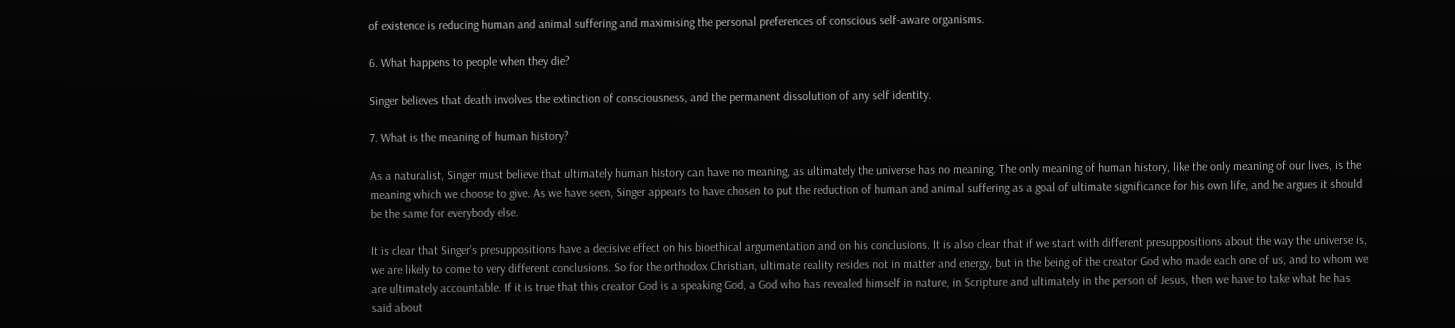of existence is reducing human and animal suffering and maximising the personal preferences of conscious self-aware organisms.

6. What happens to people when they die?

Singer believes that death involves the extinction of consciousness, and the permanent dissolution of any self identity.

7. What is the meaning of human history?

As a naturalist, Singer must believe that ultimately human history can have no meaning, as ultimately the universe has no meaning. The only meaning of human history, like the only meaning of our lives, is the meaning which we choose to give. As we have seen, Singer appears to have chosen to put the reduction of human and animal suffering as a goal of ultimate significance for his own life, and he argues it should be the same for everybody else.

It is clear that Singer’s presuppositions have a decisive effect on his bioethical argumentation and on his conclusions. It is also clear that if we start with different presuppositions about the way the universe is, we are likely to come to very different conclusions. So for the orthodox Christian, ultimate reality resides not in matter and energy, but in the being of the creator God who made each one of us, and to whom we are ultimately accountable. If it is true that this creator God is a speaking God, a God who has revealed himself in nature, in Scripture and ultimately in the person of Jesus, then we have to take what he has said about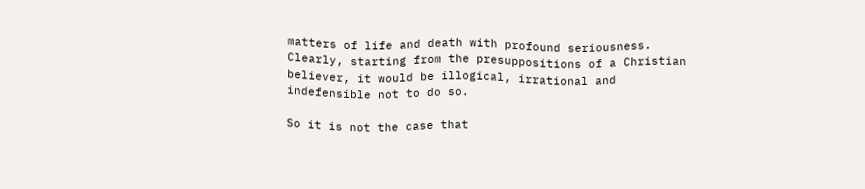matters of life and death with profound seriousness. Clearly, starting from the presuppositions of a Christian believer, it would be illogical, irrational and indefensible not to do so.

So it is not the case that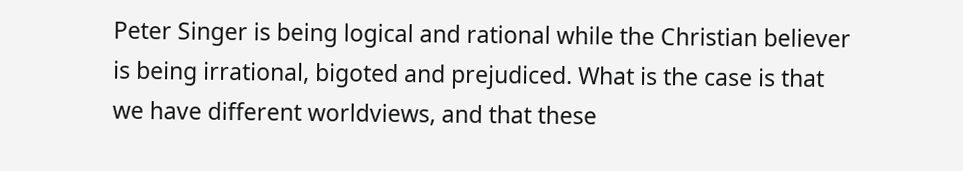Peter Singer is being logical and rational while the Christian believer is being irrational, bigoted and prejudiced. What is the case is that we have different worldviews, and that these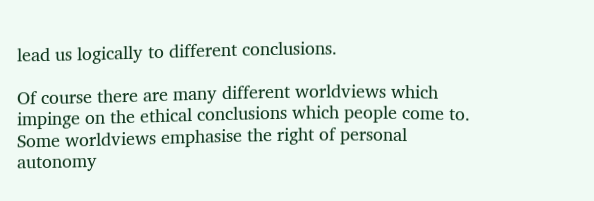lead us logically to different conclusions.

Of course there are many different worldviews which impinge on the ethical conclusions which people come to. Some worldviews emphasise the right of personal autonomy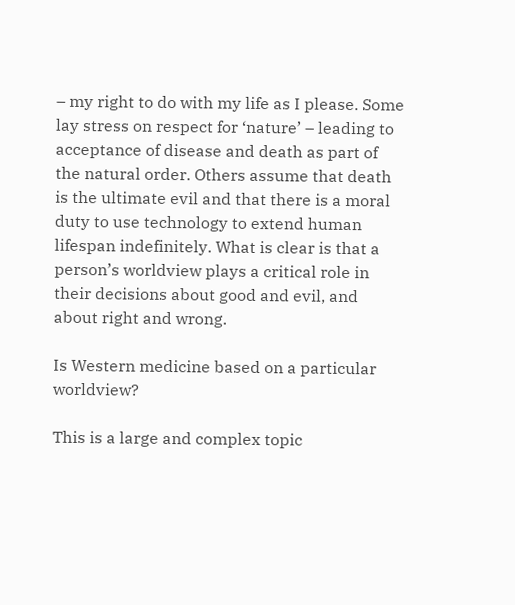– my right to do with my life as I please. Some lay stress on respect for ‘nature’ – leading to acceptance of disease and death as part of the natural order. Others assume that death is the ultimate evil and that there is a moral duty to use technology to extend human lifespan indefinitely. What is clear is that a person’s worldview plays a critical role in their decisions about good and evil, and about right and wrong.

Is Western medicine based on a particular worldview?

This is a large and complex topic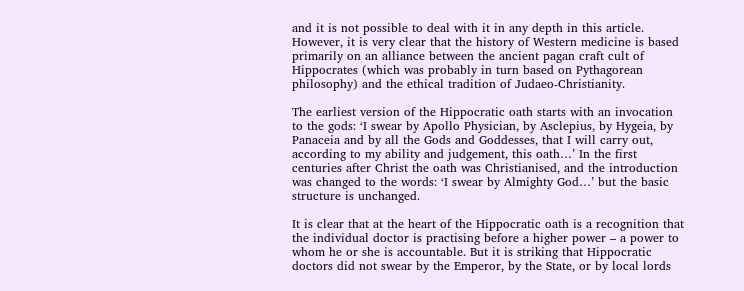and it is not possible to deal with it in any depth in this article. However, it is very clear that the history of Western medicine is based primarily on an alliance between the ancient pagan craft cult of Hippocrates (which was probably in turn based on Pythagorean philosophy) and the ethical tradition of Judaeo-Christianity.

The earliest version of the Hippocratic oath starts with an invocation to the gods: ‘I swear by Apollo Physician, by Asclepius, by Hygeia, by Panaceia and by all the Gods and Goddesses, that I will carry out, according to my ability and judgement, this oath…’ In the first centuries after Christ the oath was Christianised, and the introduction was changed to the words: ‘I swear by Almighty God…’ but the basic structure is unchanged.

It is clear that at the heart of the Hippocratic oath is a recognition that the individual doctor is practising before a higher power – a power to whom he or she is accountable. But it is striking that Hippocratic doctors did not swear by the Emperor, by the State, or by local lords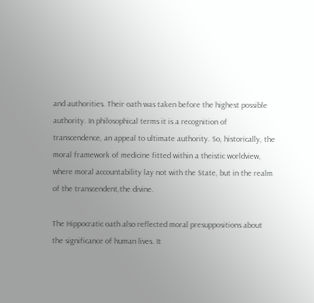and authorities. Their oath was taken before the highest possible authority. In philosophical terms it is a recognition of transcendence, an appeal to ultimate authority. So, historically, the moral framework of medicine fitted within a theistic worldview, where moral accountability lay not with the State, but in the realm of the transcendent,the divine.

The Hippocratic oath also reflected moral presuppositions about the significance of human lives. It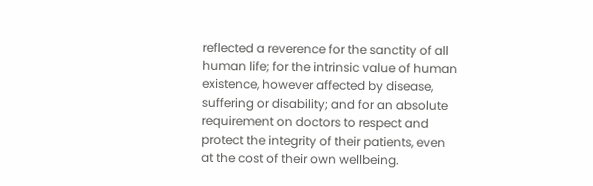reflected a reverence for the sanctity of all human life; for the intrinsic value of human existence, however affected by disease, suffering or disability; and for an absolute requirement on doctors to respect and protect the integrity of their patients, even at the cost of their own wellbeing.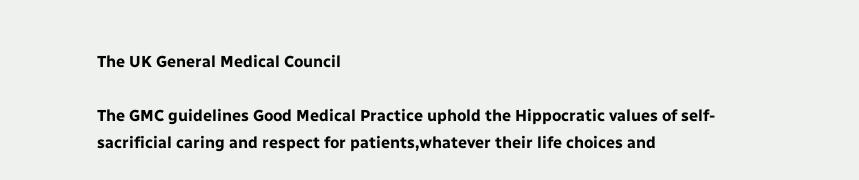The UK General Medical Council

The GMC guidelines Good Medical Practice uphold the Hippocratic values of self-sacrificial caring and respect for patients,whatever their life choices and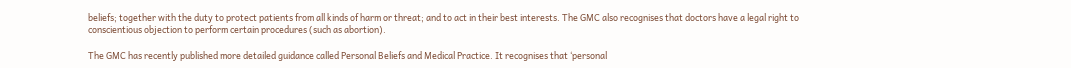beliefs; together with the duty to protect patients from all kinds of harm or threat; and to act in their best interests. The GMC also recognises that doctors have a legal right to conscientious objection to perform certain procedures (such as abortion).

The GMC has recently published more detailed guidance called Personal Beliefs and Medical Practice. It recognises that ‘personal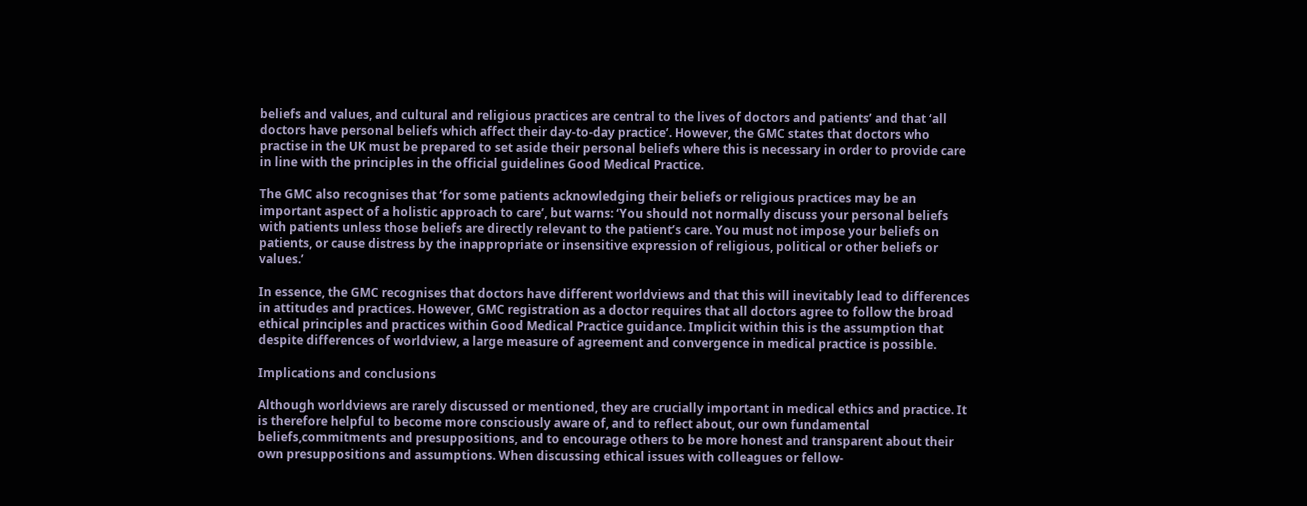beliefs and values, and cultural and religious practices are central to the lives of doctors and patients’ and that ‘all doctors have personal beliefs which affect their day-to-day practice’. However, the GMC states that doctors who practise in the UK must be prepared to set aside their personal beliefs where this is necessary in order to provide care in line with the principles in the official guidelines Good Medical Practice.

The GMC also recognises that ‘for some patients acknowledging their beliefs or religious practices may be an important aspect of a holistic approach to care’, but warns: ‘You should not normally discuss your personal beliefs with patients unless those beliefs are directly relevant to the patient’s care. You must not impose your beliefs on patients, or cause distress by the inappropriate or insensitive expression of religious, political or other beliefs or values.’

In essence, the GMC recognises that doctors have different worldviews and that this will inevitably lead to differences in attitudes and practices. However, GMC registration as a doctor requires that all doctors agree to follow the broad ethical principles and practices within Good Medical Practice guidance. Implicit within this is the assumption that despite differences of worldview, a large measure of agreement and convergence in medical practice is possible.

Implications and conclusions

Although worldviews are rarely discussed or mentioned, they are crucially important in medical ethics and practice. It is therefore helpful to become more consciously aware of, and to reflect about, our own fundamental beliefs,commitments and presuppositions, and to encourage others to be more honest and transparent about their own presuppositions and assumptions. When discussing ethical issues with colleagues or fellow-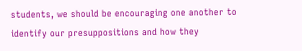students, we should be encouraging one another to identify our presuppositions and how they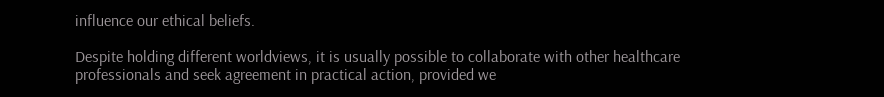influence our ethical beliefs.

Despite holding different worldviews, it is usually possible to collaborate with other healthcare professionals and seek agreement in practical action, provided we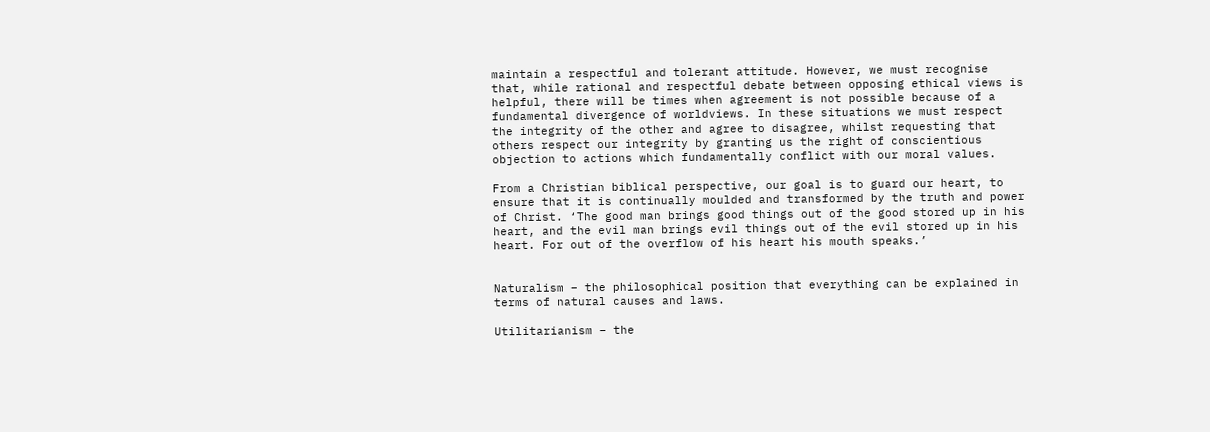maintain a respectful and tolerant attitude. However, we must recognise that, while rational and respectful debate between opposing ethical views is helpful, there will be times when agreement is not possible because of a fundamental divergence of worldviews. In these situations we must respect the integrity of the other and agree to disagree, whilst requesting that others respect our integrity by granting us the right of conscientious objection to actions which fundamentally conflict with our moral values.

From a Christian biblical perspective, our goal is to guard our heart, to ensure that it is continually moulded and transformed by the truth and power of Christ. ‘The good man brings good things out of the good stored up in his heart, and the evil man brings evil things out of the evil stored up in his heart. For out of the overflow of his heart his mouth speaks.’


Naturalism – the philosophical position that everything can be explained in terms of natural causes and laws.

Utilitarianism – the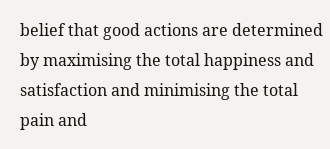belief that good actions are determined by maximising the total happiness and satisfaction and minimising the total pain and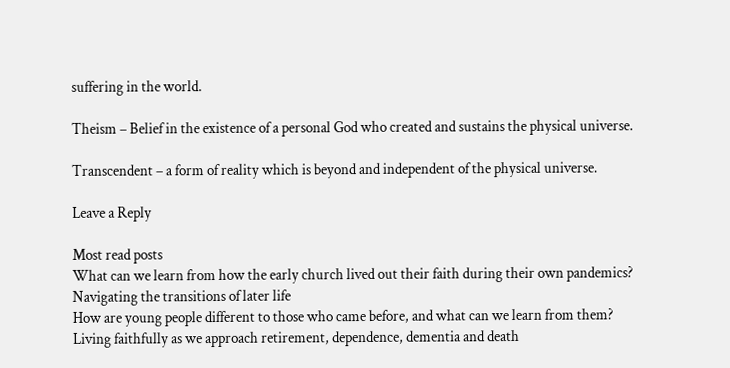suffering in the world.

Theism – Belief in the existence of a personal God who created and sustains the physical universe.

Transcendent – a form of reality which is beyond and independent of the physical universe.

Leave a Reply

Most read posts
What can we learn from how the early church lived out their faith during their own pandemics?
Navigating the transitions of later life
How are young people different to those who came before, and what can we learn from them?
Living faithfully as we approach retirement, dependence, dementia and death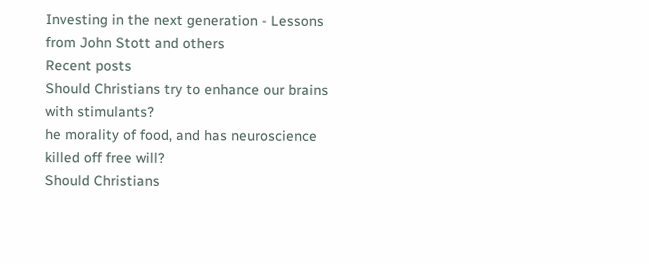Investing in the next generation - Lessons from John Stott and others
Recent posts
Should Christians try to enhance our brains with stimulants?
he morality of food, and has neuroscience killed off free will?
Should Christians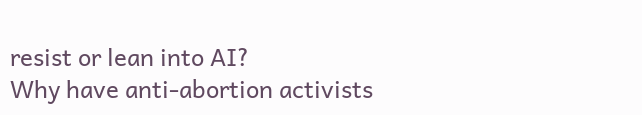resist or lean into AI?
Why have anti-abortion activists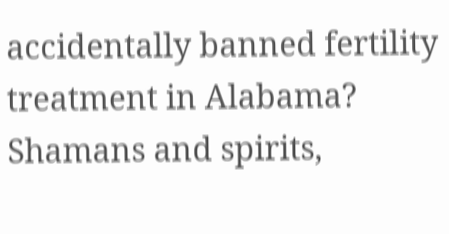accidentally banned fertility treatment in Alabama?
Shamans and spirits,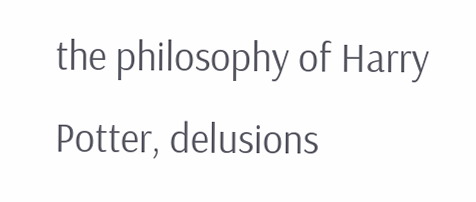the philosophy of Harry Potter, delusions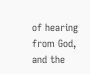of hearing from God, and the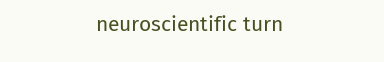neuroscientific turn